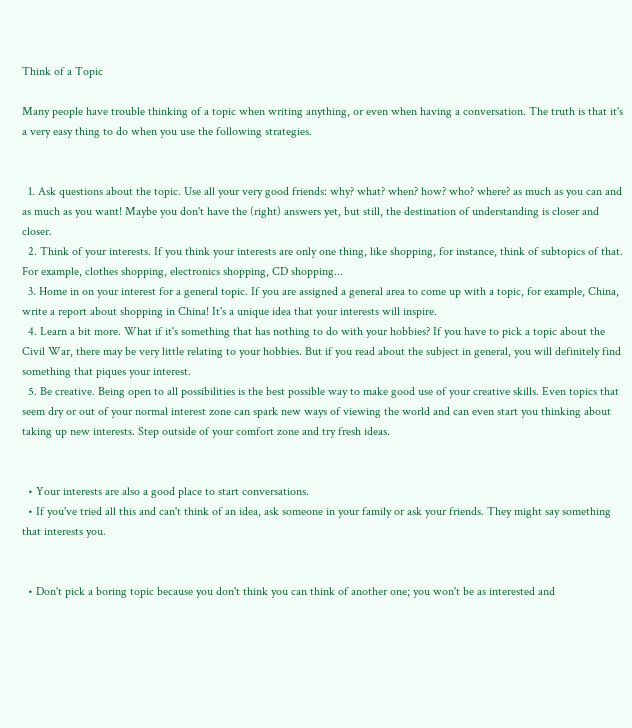Think of a Topic

Many people have trouble thinking of a topic when writing anything, or even when having a conversation. The truth is that it's a very easy thing to do when you use the following strategies.


  1. Ask questions about the topic. Use all your very good friends: why? what? when? how? who? where? as much as you can and as much as you want! Maybe you don't have the (right) answers yet, but still, the destination of understanding is closer and closer.
  2. Think of your interests. If you think your interests are only one thing, like shopping, for instance, think of subtopics of that. For example, clothes shopping, electronics shopping, CD shopping...
  3. Home in on your interest for a general topic. If you are assigned a general area to come up with a topic, for example, China, write a report about shopping in China! It's a unique idea that your interests will inspire.
  4. Learn a bit more. What if it's something that has nothing to do with your hobbies? If you have to pick a topic about the Civil War, there may be very little relating to your hobbies. But if you read about the subject in general, you will definitely find something that piques your interest.
  5. Be creative. Being open to all possibilities is the best possible way to make good use of your creative skills. Even topics that seem dry or out of your normal interest zone can spark new ways of viewing the world and can even start you thinking about taking up new interests. Step outside of your comfort zone and try fresh ideas.


  • Your interests are also a good place to start conversations.
  • If you've tried all this and can't think of an idea, ask someone in your family or ask your friends. They might say something that interests you.


  • Don't pick a boring topic because you don't think you can think of another one; you won't be as interested and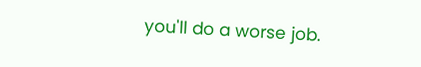you'll do a worse job.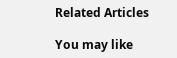Related Articles

You may like